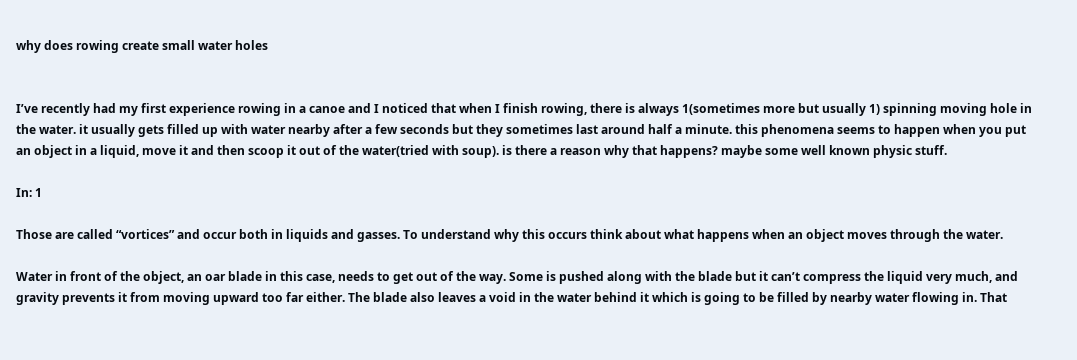why does rowing create small water holes


I’ve recently had my first experience rowing in a canoe and I noticed that when I finish rowing, there is always 1(sometimes more but usually 1) spinning moving hole in the water. it usually gets filled up with water nearby after a few seconds but they sometimes last around half a minute. this phenomena seems to happen when you put an object in a liquid, move it and then scoop it out of the water(tried with soup). is there a reason why that happens? maybe some well known physic stuff.

In: 1

Those are called “vortices” and occur both in liquids and gasses. To understand why this occurs think about what happens when an object moves through the water.

Water in front of the object, an oar blade in this case, needs to get out of the way. Some is pushed along with the blade but it can’t compress the liquid very much, and gravity prevents it from moving upward too far either. The blade also leaves a void in the water behind it which is going to be filled by nearby water flowing in. That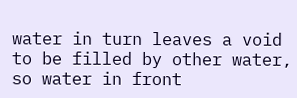water in turn leaves a void to be filled by other water, so water in front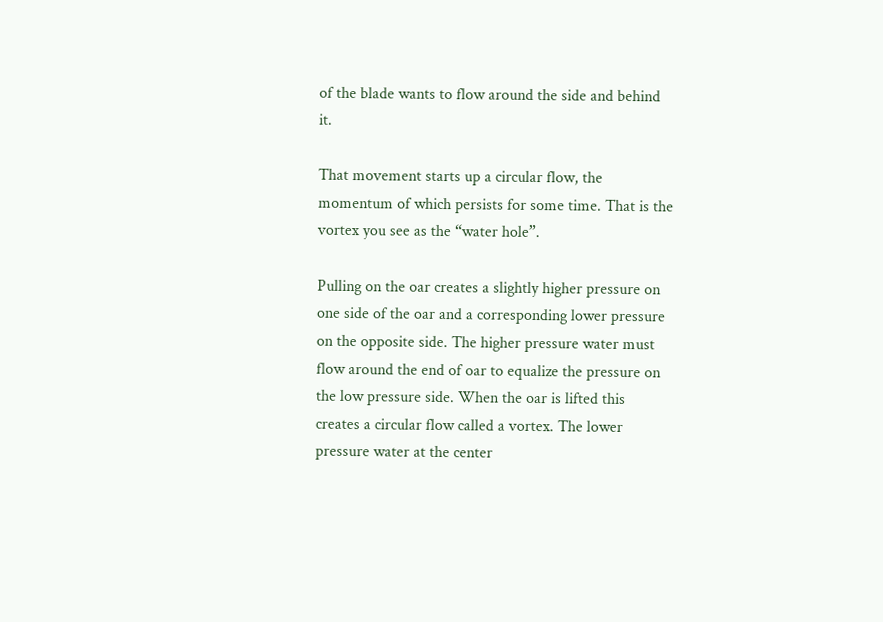of the blade wants to flow around the side and behind it.

That movement starts up a circular flow, the momentum of which persists for some time. That is the vortex you see as the “water hole”.

Pulling on the oar creates a slightly higher pressure on one side of the oar and a corresponding lower pressure on the opposite side. The higher pressure water must flow around the end of oar to equalize the pressure on the low pressure side. When the oar is lifted this creates a circular flow called a vortex. The lower pressure water at the center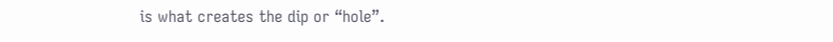is what creates the dip or “hole”.